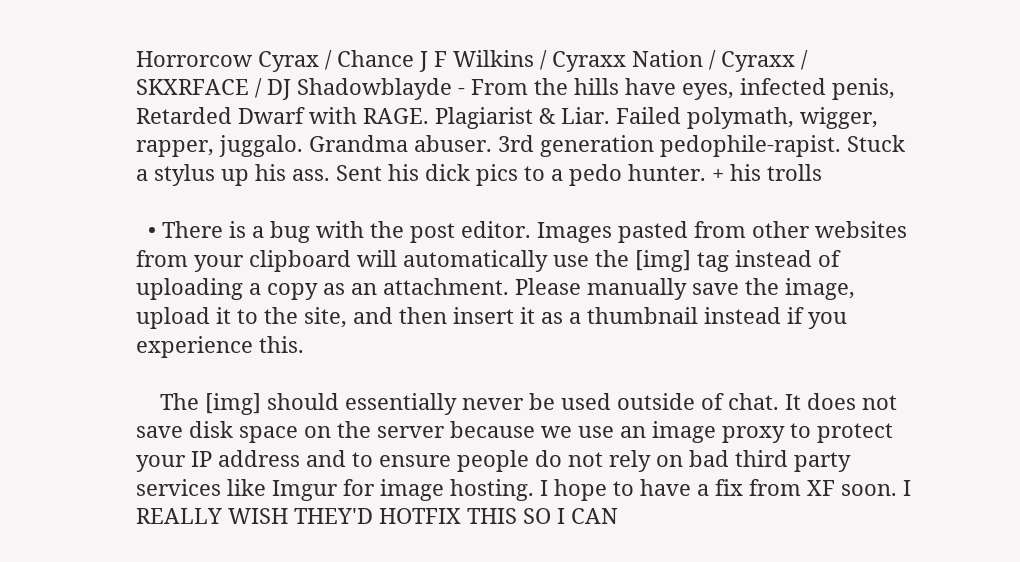Horrorcow Cyrax / Chance J F Wilkins / Cyraxx Nation / Cyraxx / SKXRFACE / DJ Shadowblayde - From the hills have eyes, infected penis, Retarded Dwarf with RAGE. Plagiarist & Liar. Failed polymath, wigger, rapper, juggalo. Grandma abuser. 3rd generation pedophile-rapist. Stuck a stylus up his ass. Sent his dick pics to a pedo hunter. + his trolls

  • There is a bug with the post editor. Images pasted from other websites from your clipboard will automatically use the [img] tag instead of uploading a copy as an attachment. Please manually save the image, upload it to the site, and then insert it as a thumbnail instead if you experience this.

    The [img] should essentially never be used outside of chat. It does not save disk space on the server because we use an image proxy to protect your IP address and to ensure people do not rely on bad third party services like Imgur for image hosting. I hope to have a fix from XF soon. I REALLY WISH THEY'D HOTFIX THIS SO I CAN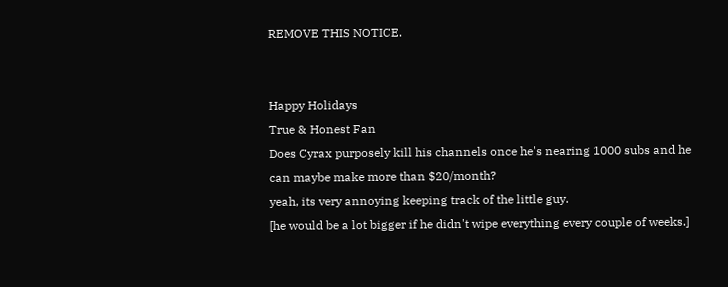REMOVE THIS NOTICE.


Happy Holidays
True & Honest Fan
Does Cyrax purposely kill his channels once he's nearing 1000 subs and he can maybe make more than $20/month?
yeah, its very annoying keeping track of the little guy.
[he would be a lot bigger if he didn't wipe everything every couple of weeks.]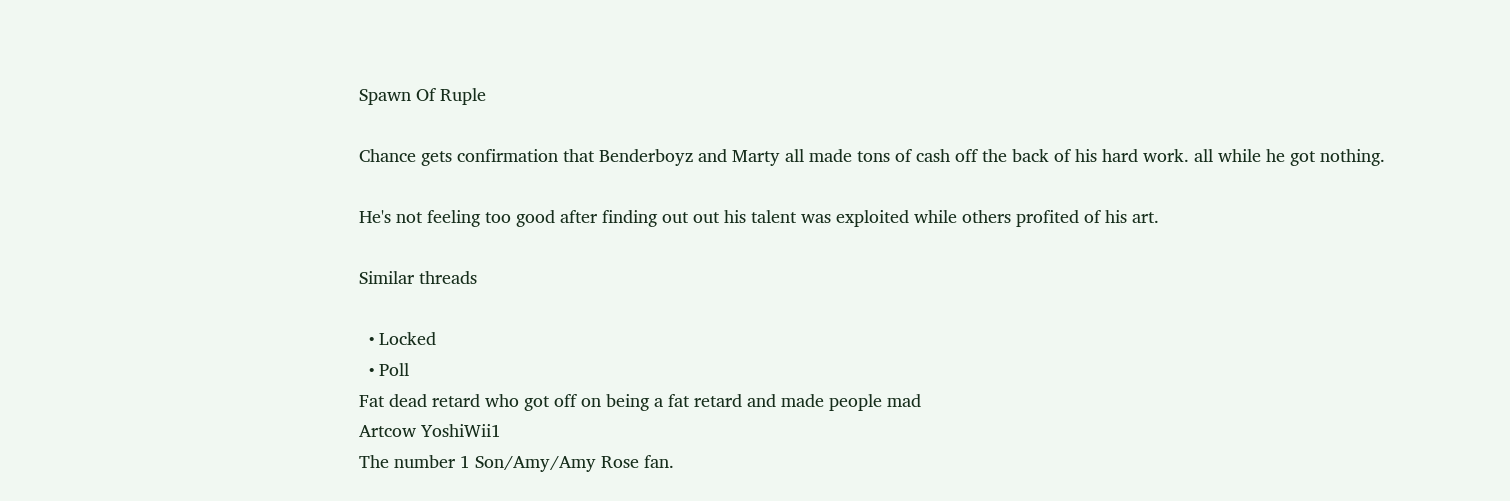Spawn Of Ruple

Chance gets confirmation that Benderboyz and Marty all made tons of cash off the back of his hard work. all while he got nothing.

He's not feeling too good after finding out out his talent was exploited while others profited of his art.

Similar threads

  • Locked
  • Poll
Fat dead retard who got off on being a fat retard and made people mad
Artcow YoshiWii1
The number 1 Son/Amy/Amy Rose fan.